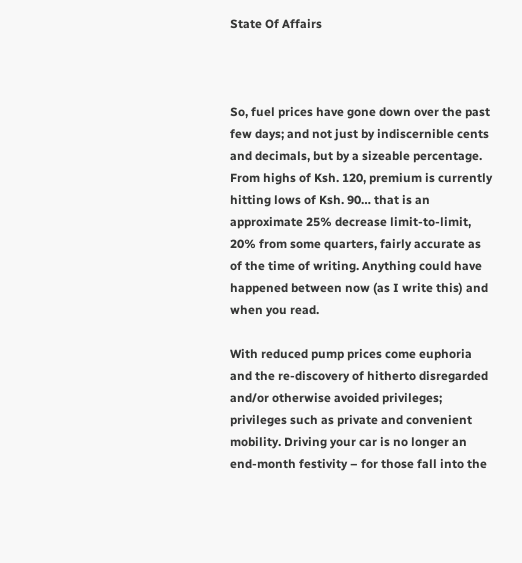State Of Affairs



So, fuel prices have gone down over the past few days; and not just by indiscernible cents and decimals, but by a sizeable percentage. From highs of Ksh. 120, premium is currently hitting lows of Ksh. 90… that is an approximate 25% decrease limit-to-limit, 20% from some quarters, fairly accurate as of the time of writing. Anything could have happened between now (as I write this) and when you read.

With reduced pump prices come euphoria and the re-discovery of hitherto disregarded and/or otherwise avoided privileges; privileges such as private and convenient mobility. Driving your car is no longer an end-month festivity – for those fall into the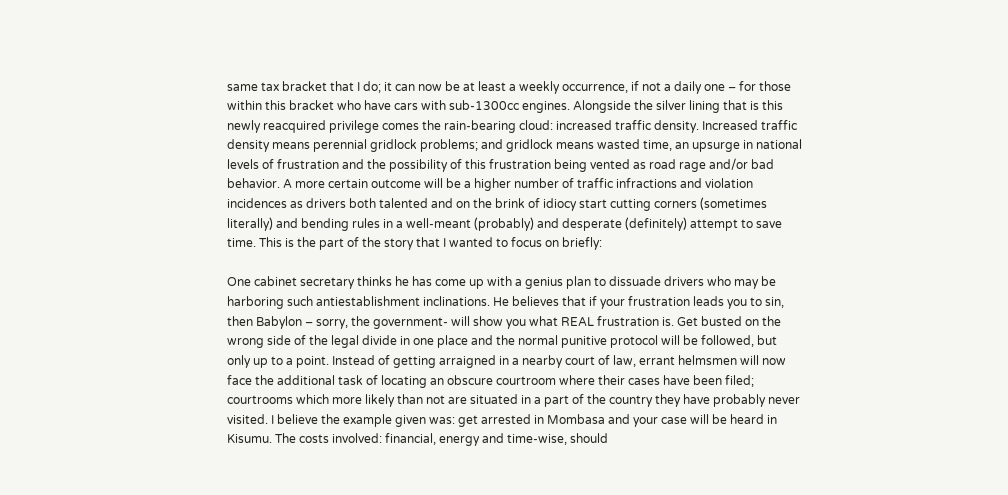same tax bracket that I do; it can now be at least a weekly occurrence, if not a daily one – for those within this bracket who have cars with sub-1300cc engines. Alongside the silver lining that is this newly reacquired privilege comes the rain-bearing cloud: increased traffic density. Increased traffic density means perennial gridlock problems; and gridlock means wasted time, an upsurge in national levels of frustration and the possibility of this frustration being vented as road rage and/or bad behavior. A more certain outcome will be a higher number of traffic infractions and violation incidences as drivers both talented and on the brink of idiocy start cutting corners (sometimes literally) and bending rules in a well-meant (probably) and desperate (definitely) attempt to save time. This is the part of the story that I wanted to focus on briefly:

One cabinet secretary thinks he has come up with a genius plan to dissuade drivers who may be harboring such antiestablishment inclinations. He believes that if your frustration leads you to sin, then Babylon – sorry, the government- will show you what REAL frustration is. Get busted on the wrong side of the legal divide in one place and the normal punitive protocol will be followed, but only up to a point. Instead of getting arraigned in a nearby court of law, errant helmsmen will now face the additional task of locating an obscure courtroom where their cases have been filed; courtrooms which more likely than not are situated in a part of the country they have probably never visited. I believe the example given was: get arrested in Mombasa and your case will be heard in Kisumu. The costs involved: financial, energy and time-wise, should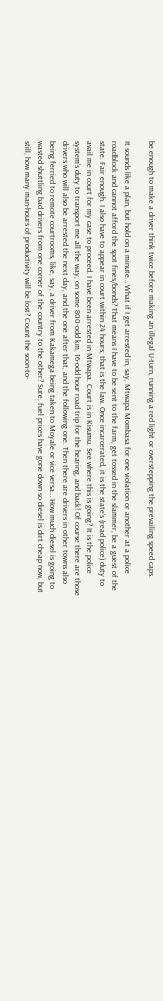be enough to make a driver think twice before making an illegal U-turn, running a red light or overstepping the prevailing speed caps.

It sounds like a plan, but hold on a minute… What if I get arrested in, say, Mtwapa Mombasa for one violation or another at a police roadblock and cannot afford the spot fines/bonds? That means I have to be sent to the farm, get tossed in the slammer, be a guest of the state. Fair enough. I also have to appear in court within 24 hours; that is the law. Once incarcerated, it is the state’s (read police) duty to avail me in court for my case to proceed. I have been arrested in Mtwapa. Court is in Kisumu. See where this is going? It is the police system’s duty to transport me all the way, on some 800-odd km, 16-odd hour road trip for the hearing, and back! Of course there are those drivers who will also be arrested the next day, and the one after that, and the following one. Then there are drivers in other towns also being ferried to remote courtrooms, like, say, a driver from Kakamega being taken to Moyale or vice versa… How much diesel is going to wasted shuttling bad drivers from one corner of the country to the other? Sure, fuel prices have gone down so diesel is dirt cheap now, but still, how many man-hours of productivity will be lost? Count the soon-to-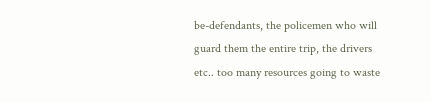be-defendants, the policemen who will guard them the entire trip, the drivers etc.. too many resources going to waste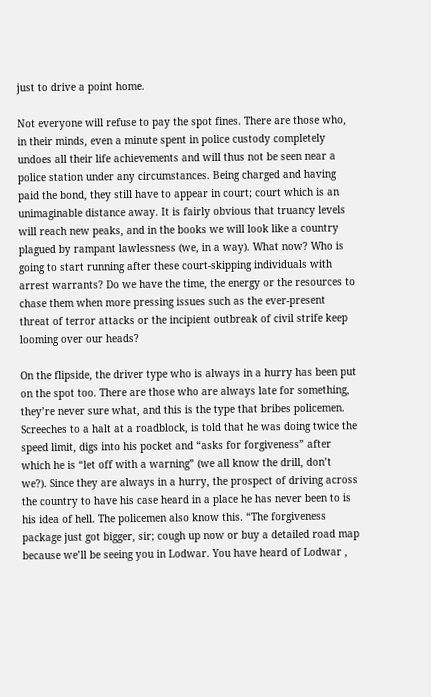just to drive a point home.

Not everyone will refuse to pay the spot fines. There are those who, in their minds, even a minute spent in police custody completely undoes all their life achievements and will thus not be seen near a police station under any circumstances. Being charged and having paid the bond, they still have to appear in court; court which is an unimaginable distance away. It is fairly obvious that truancy levels will reach new peaks, and in the books we will look like a country plagued by rampant lawlessness (we, in a way). What now? Who is going to start running after these court-skipping individuals with arrest warrants? Do we have the time, the energy or the resources to chase them when more pressing issues such as the ever-present threat of terror attacks or the incipient outbreak of civil strife keep looming over our heads?

On the flipside, the driver type who is always in a hurry has been put on the spot too. There are those who are always late for something, they’re never sure what, and this is the type that bribes policemen. Screeches to a halt at a roadblock, is told that he was doing twice the speed limit, digs into his pocket and “asks for forgiveness” after which he is “let off with a warning” (we all know the drill, don’t we?). Since they are always in a hurry, the prospect of driving across the country to have his case heard in a place he has never been to is his idea of hell. The policemen also know this. “The forgiveness package just got bigger, sir; cough up now or buy a detailed road map because we’ll be seeing you in Lodwar. You have heard of Lodwar ,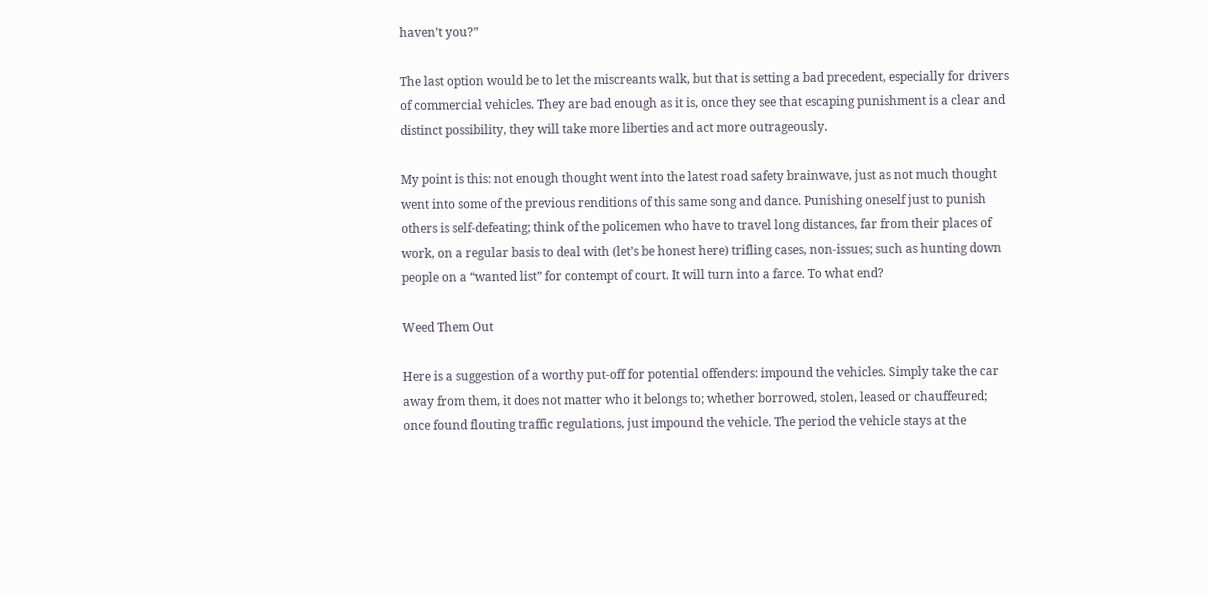haven’t you?”

The last option would be to let the miscreants walk, but that is setting a bad precedent, especially for drivers of commercial vehicles. They are bad enough as it is, once they see that escaping punishment is a clear and distinct possibility, they will take more liberties and act more outrageously.

My point is this: not enough thought went into the latest road safety brainwave, just as not much thought went into some of the previous renditions of this same song and dance. Punishing oneself just to punish others is self-defeating; think of the policemen who have to travel long distances, far from their places of work, on a regular basis to deal with (let’s be honest here) trifling cases, non-issues; such as hunting down people on a “wanted list” for contempt of court. It will turn into a farce. To what end?

Weed Them Out

Here is a suggestion of a worthy put-off for potential offenders: impound the vehicles. Simply take the car away from them, it does not matter who it belongs to; whether borrowed, stolen, leased or chauffeured; once found flouting traffic regulations, just impound the vehicle. The period the vehicle stays at the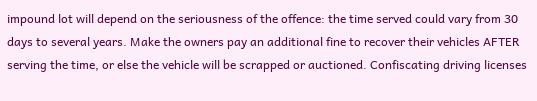impound lot will depend on the seriousness of the offence: the time served could vary from 30 days to several years. Make the owners pay an additional fine to recover their vehicles AFTER serving the time, or else the vehicle will be scrapped or auctioned. Confiscating driving licenses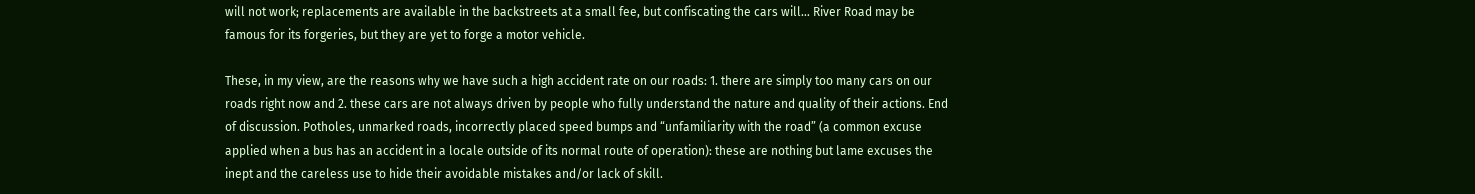will not work; replacements are available in the backstreets at a small fee, but confiscating the cars will… River Road may be famous for its forgeries, but they are yet to forge a motor vehicle.

These, in my view, are the reasons why we have such a high accident rate on our roads: 1. there are simply too many cars on our roads right now and 2. these cars are not always driven by people who fully understand the nature and quality of their actions. End of discussion. Potholes, unmarked roads, incorrectly placed speed bumps and “unfamiliarity with the road” (a common excuse applied when a bus has an accident in a locale outside of its normal route of operation): these are nothing but lame excuses the inept and the careless use to hide their avoidable mistakes and/or lack of skill.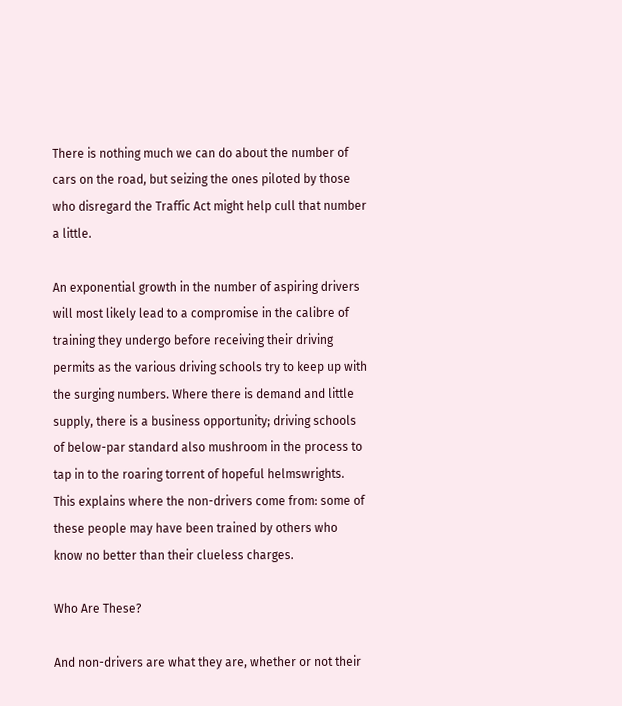There is nothing much we can do about the number of cars on the road, but seizing the ones piloted by those who disregard the Traffic Act might help cull that number a little.

An exponential growth in the number of aspiring drivers will most likely lead to a compromise in the calibre of training they undergo before receiving their driving permits as the various driving schools try to keep up with the surging numbers. Where there is demand and little supply, there is a business opportunity; driving schools of below-par standard also mushroom in the process to tap in to the roaring torrent of hopeful helmswrights. This explains where the non-drivers come from: some of these people may have been trained by others who know no better than their clueless charges.

Who Are These?

And non-drivers are what they are, whether or not their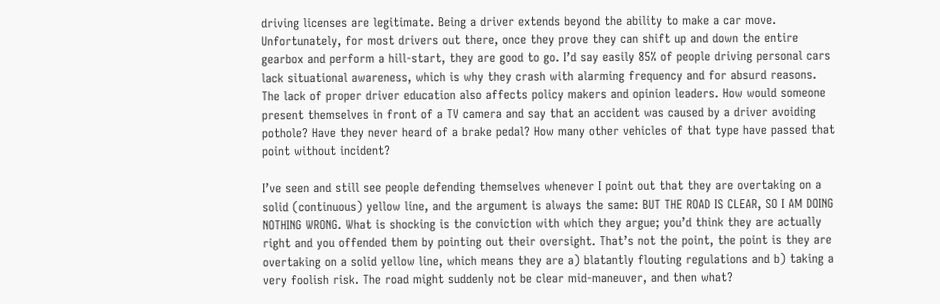driving licenses are legitimate. Being a driver extends beyond the ability to make a car move. Unfortunately, for most drivers out there, once they prove they can shift up and down the entire gearbox and perform a hill-start, they are good to go. I’d say easily 85% of people driving personal cars lack situational awareness, which is why they crash with alarming frequency and for absurd reasons. The lack of proper driver education also affects policy makers and opinion leaders. How would someone present themselves in front of a TV camera and say that an accident was caused by a driver avoiding pothole? Have they never heard of a brake pedal? How many other vehicles of that type have passed that point without incident?

I’ve seen and still see people defending themselves whenever I point out that they are overtaking on a solid (continuous) yellow line, and the argument is always the same: BUT THE ROAD IS CLEAR, SO I AM DOING NOTHING WRONG. What is shocking is the conviction with which they argue; you’d think they are actually right and you offended them by pointing out their oversight. That’s not the point, the point is they are overtaking on a solid yellow line, which means they are a) blatantly flouting regulations and b) taking a very foolish risk. The road might suddenly not be clear mid-maneuver, and then what?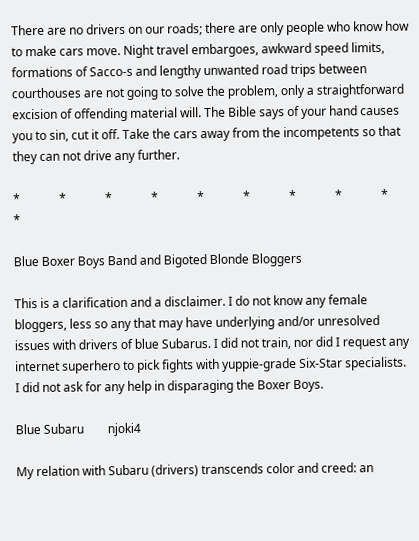There are no drivers on our roads; there are only people who know how to make cars move. Night travel embargoes, awkward speed limits, formations of Sacco-s and lengthy unwanted road trips between courthouses are not going to solve the problem, only a straightforward excision of offending material will. The Bible says of your hand causes you to sin, cut it off. Take the cars away from the incompetents so that they can not drive any further.

*             *             *             *             *             *             *             *             *             *

Blue Boxer Boys Band and Bigoted Blonde Bloggers

This is a clarification and a disclaimer. I do not know any female bloggers, less so any that may have underlying and/or unresolved issues with drivers of blue Subarus. I did not train, nor did I request any internet superhero to pick fights with yuppie-grade Six-Star specialists. I did not ask for any help in disparaging the Boxer Boys.

Blue Subaru        njoki4

My relation with Subaru (drivers) transcends color and creed: an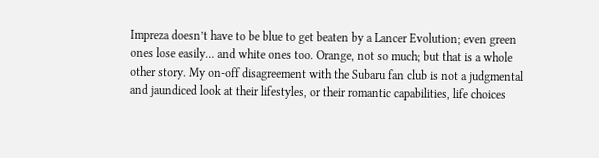Impreza doesn’t have to be blue to get beaten by a Lancer Evolution; even green ones lose easily… and white ones too. Orange, not so much; but that is a whole other story. My on-off disagreement with the Subaru fan club is not a judgmental and jaundiced look at their lifestyles, or their romantic capabilities, life choices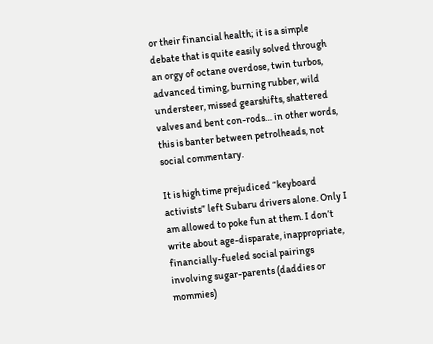or their financial health; it is a simple debate that is quite easily solved through an orgy of octane overdose, twin turbos, advanced timing, burning rubber, wild understeer, missed gearshifts, shattered valves and bent con-rods… in other words, this is banter between petrolheads, not social commentary.

It is high time prejudiced “keyboard activists” left Subaru drivers alone. Only I am allowed to poke fun at them. I don’t write about age-disparate, inappropriate, financially-fueled social pairings involving sugar-parents (daddies or mommies)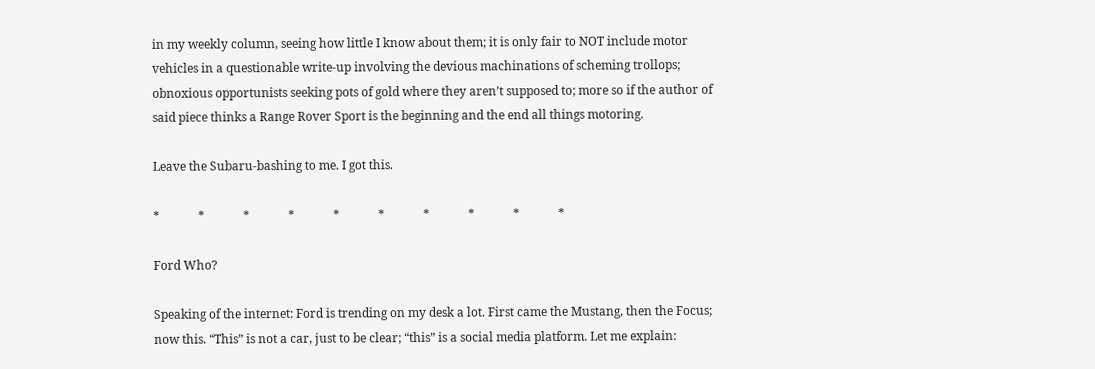in my weekly column, seeing how little I know about them; it is only fair to NOT include motor vehicles in a questionable write-up involving the devious machinations of scheming trollops; obnoxious opportunists seeking pots of gold where they aren’t supposed to; more so if the author of said piece thinks a Range Rover Sport is the beginning and the end all things motoring.

Leave the Subaru-bashing to me. I got this.

*             *             *             *             *             *             *             *             *             *

Ford Who?

Speaking of the internet: Ford is trending on my desk a lot. First came the Mustang, then the Focus; now this. “This” is not a car, just to be clear; “this” is a social media platform. Let me explain: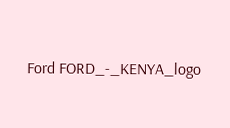Ford FORD_-_KENYA_logo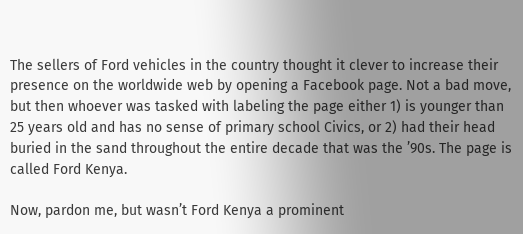The sellers of Ford vehicles in the country thought it clever to increase their presence on the worldwide web by opening a Facebook page. Not a bad move, but then whoever was tasked with labeling the page either 1) is younger than 25 years old and has no sense of primary school Civics, or 2) had their head buried in the sand throughout the entire decade that was the ’90s. The page is called Ford Kenya.

Now, pardon me, but wasn’t Ford Kenya a prominent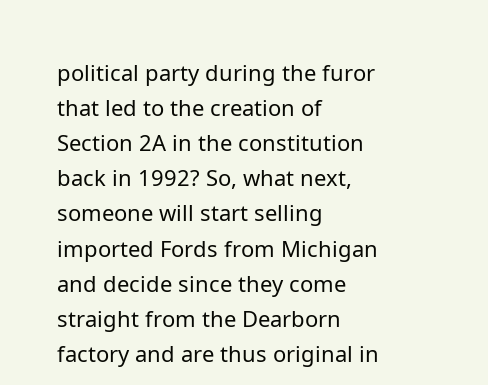political party during the furor that led to the creation of Section 2A in the constitution back in 1992? So, what next, someone will start selling imported Fords from Michigan and decide since they come straight from the Dearborn factory and are thus original in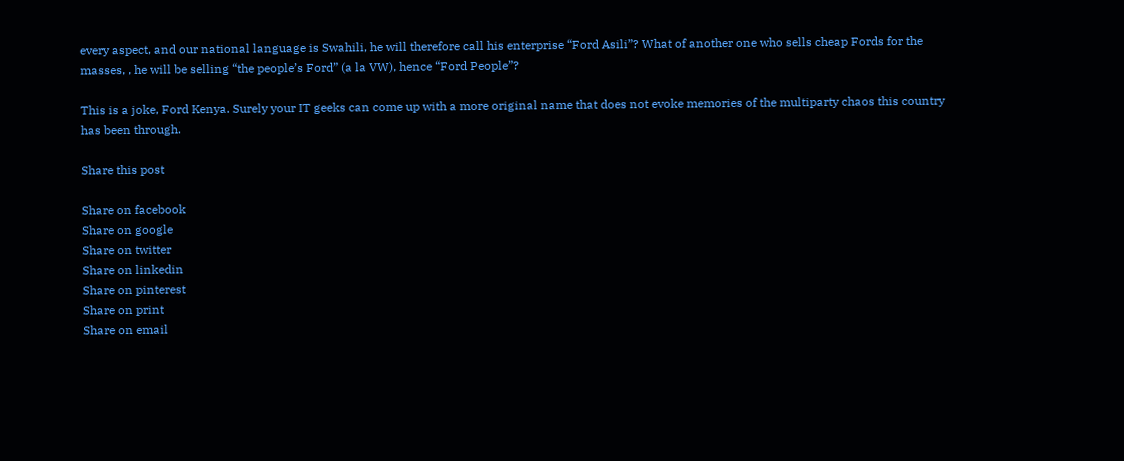every aspect, and our national language is Swahili, he will therefore call his enterprise “Ford Asili”? What of another one who sells cheap Fords for the masses, , he will be selling “the people’s Ford” (a la VW), hence “Ford People”?

This is a joke, Ford Kenya. Surely your IT geeks can come up with a more original name that does not evoke memories of the multiparty chaos this country has been through.

Share this post

Share on facebook
Share on google
Share on twitter
Share on linkedin
Share on pinterest
Share on print
Share on email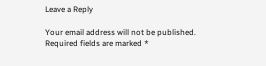Leave a Reply

Your email address will not be published. Required fields are marked *